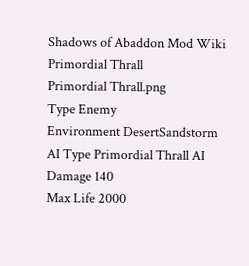Shadows of Abaddon Mod Wiki
Primordial Thrall
Primordial Thrall.png
Type Enemy
Environment DesertSandstorm
AI Type Primordial Thrall AI
Damage 140
Max Life 2000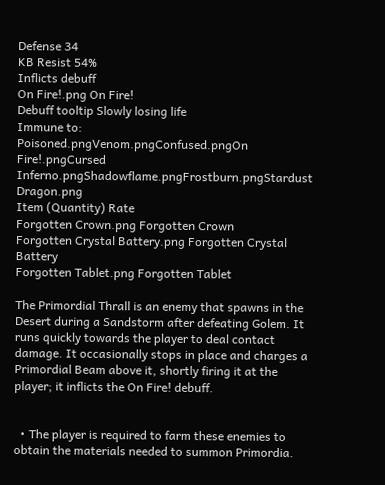Defense 34
KB Resist 54%
Inflicts debuff
On Fire!.png On Fire!
Debuff tooltip Slowly losing life
Immune to: Poisoned.pngVenom.pngConfused.pngOn Fire!.pngCursed Inferno.pngShadowflame.pngFrostburn.pngStardust Dragon.png
Item (Quantity) Rate
Forgotten Crown.png Forgotten Crown
Forgotten Crystal Battery.png Forgotten Crystal Battery
Forgotten Tablet.png Forgotten Tablet

The Primordial Thrall is an enemy that spawns in the Desert during a Sandstorm after defeating Golem. It runs quickly towards the player to deal contact damage. It occasionally stops in place and charges a Primordial Beam above it, shortly firing it at the player; it inflicts the On Fire! debuff.


  • The player is required to farm these enemies to obtain the materials needed to summon Primordia.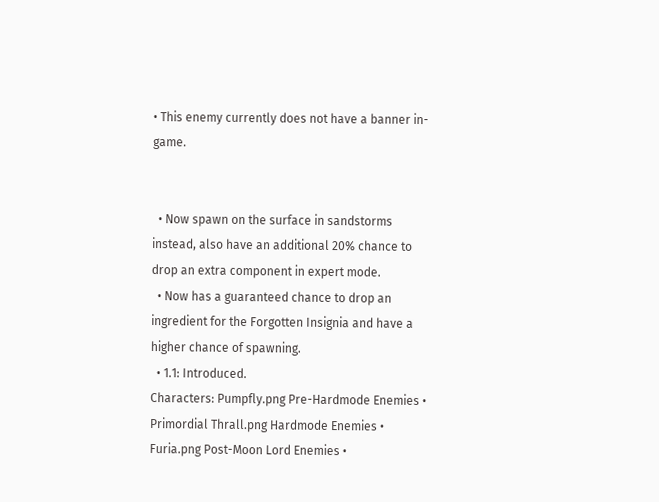• This enemy currently does not have a banner in-game.


  • Now spawn on the surface in sandstorms instead, also have an additional 20% chance to drop an extra component in expert mode.
  • Now has a guaranteed chance to drop an ingredient for the Forgotten Insignia and have a higher chance of spawning.
  • 1.1: Introduced.
Characters: Pumpfly.png Pre-Hardmode Enemies • Primordial Thrall.png Hardmode Enemies • Furia.png Post-Moon Lord Enemies •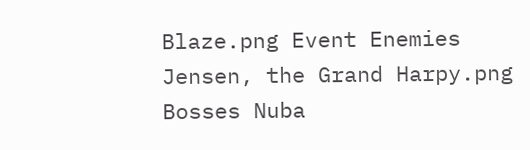Blaze.png Event Enemies
Jensen, the Grand Harpy.png Bosses Nuba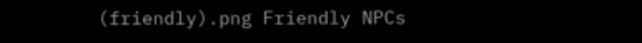(friendly).png Friendly NPCs